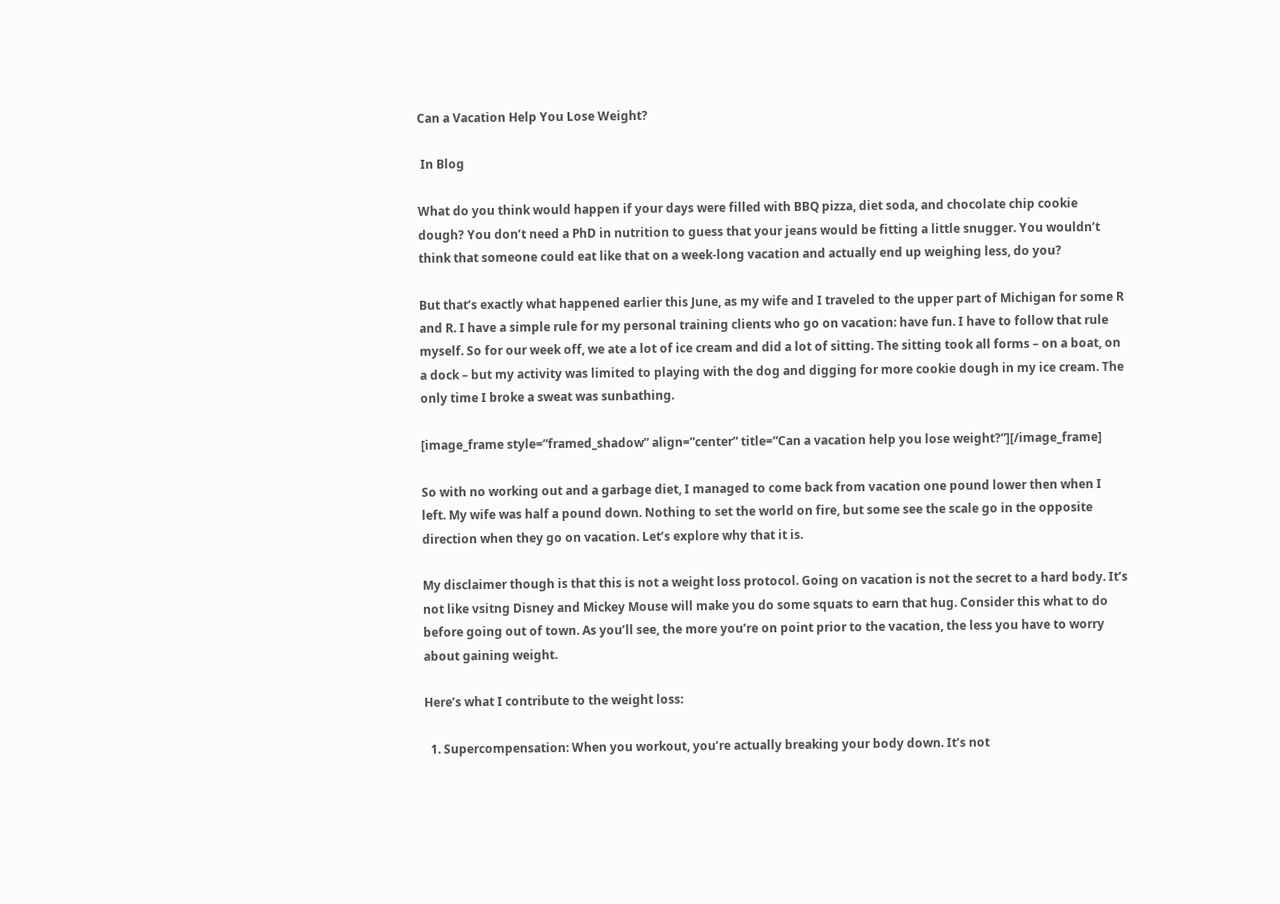Can a Vacation Help You Lose Weight?

 In Blog

What do you think would happen if your days were filled with BBQ pizza, diet soda, and chocolate chip cookie dough? You don’t need a PhD in nutrition to guess that your jeans would be fitting a little snugger. You wouldn’t think that someone could eat like that on a week-long vacation and actually end up weighing less, do you?

But that’s exactly what happened earlier this June, as my wife and I traveled to the upper part of Michigan for some R and R. I have a simple rule for my personal training clients who go on vacation: have fun. I have to follow that rule myself. So for our week off, we ate a lot of ice cream and did a lot of sitting. The sitting took all forms – on a boat, on a dock – but my activity was limited to playing with the dog and digging for more cookie dough in my ice cream. The only time I broke a sweat was sunbathing.

[image_frame style=”framed_shadow” align=”center” title=”Can a vacation help you lose weight?”][/image_frame]

So with no working out and a garbage diet, I managed to come back from vacation one pound lower then when I left. My wife was half a pound down. Nothing to set the world on fire, but some see the scale go in the opposite direction when they go on vacation. Let’s explore why that it is.

My disclaimer though is that this is not a weight loss protocol. Going on vacation is not the secret to a hard body. It’s not like vsitng Disney and Mickey Mouse will make you do some squats to earn that hug. Consider this what to do before going out of town. As you’ll see, the more you’re on point prior to the vacation, the less you have to worry about gaining weight.

Here’s what I contribute to the weight loss:

  1. Supercompensation: When you workout, you’re actually breaking your body down. It’s not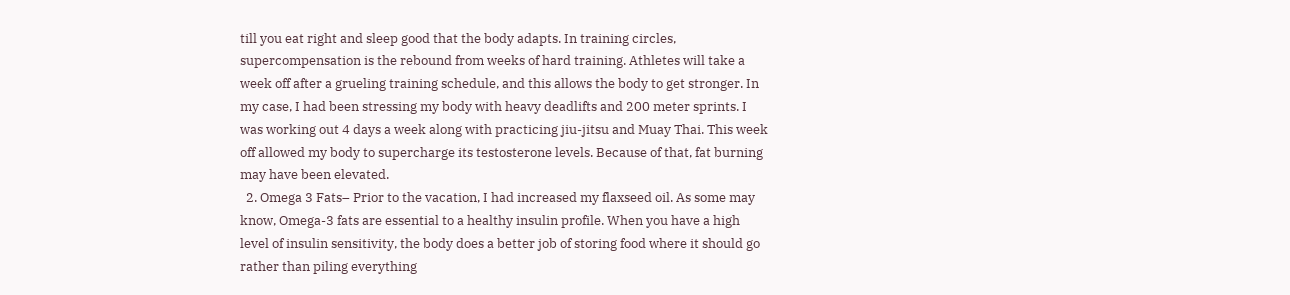till you eat right and sleep good that the body adapts. In training circles, supercompensation is the rebound from weeks of hard training. Athletes will take a week off after a grueling training schedule, and this allows the body to get stronger. In my case, I had been stressing my body with heavy deadlifts and 200 meter sprints. I was working out 4 days a week along with practicing jiu-jitsu and Muay Thai. This week off allowed my body to supercharge its testosterone levels. Because of that, fat burning may have been elevated.
  2. Omega 3 Fats– Prior to the vacation, I had increased my flaxseed oil. As some may know, Omega-3 fats are essential to a healthy insulin profile. When you have a high level of insulin sensitivity, the body does a better job of storing food where it should go rather than piling everything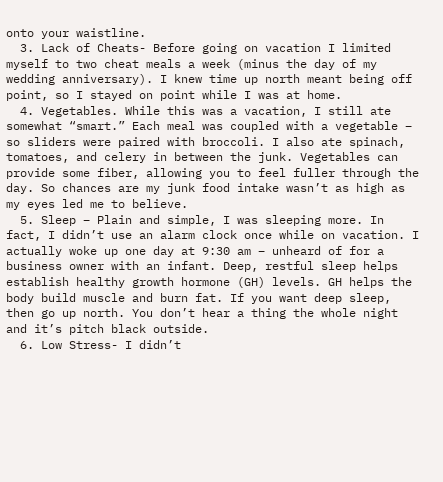onto your waistline.
  3. Lack of Cheats- Before going on vacation I limited myself to two cheat meals a week (minus the day of my wedding anniversary). I knew time up north meant being off point, so I stayed on point while I was at home.
  4. Vegetables. While this was a vacation, I still ate somewhat “smart.” Each meal was coupled with a vegetable – so sliders were paired with broccoli. I also ate spinach, tomatoes, and celery in between the junk. Vegetables can provide some fiber, allowing you to feel fuller through the day. So chances are my junk food intake wasn’t as high as my eyes led me to believe.
  5. Sleep – Plain and simple, I was sleeping more. In fact, I didn’t use an alarm clock once while on vacation. I actually woke up one day at 9:30 am – unheard of for a business owner with an infant. Deep, restful sleep helps establish healthy growth hormone (GH) levels. GH helps the body build muscle and burn fat. If you want deep sleep, then go up north. You don’t hear a thing the whole night and it’s pitch black outside.
  6. Low Stress- I didn’t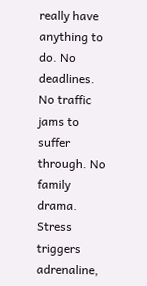really have anything to do. No deadlines. No traffic jams to suffer through. No family drama. Stress triggers adrenaline,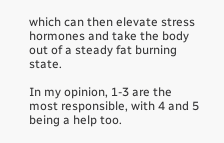which can then elevate stress hormones and take the body out of a steady fat burning state.

In my opinion, 1-3 are the most responsible, with 4 and 5 being a help too.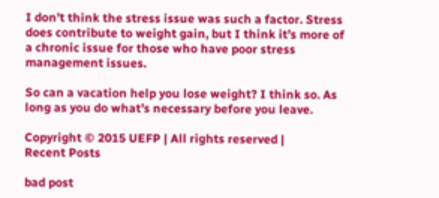I don’t think the stress issue was such a factor. Stress does contribute to weight gain, but I think it’s more of a chronic issue for those who have poor stress management issues.

So can a vacation help you lose weight? I think so. As long as you do what’s necessary before you leave.

Copyright © 2015 UEFP | All rights reserved |
Recent Posts

bad post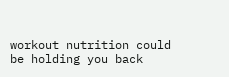workout nutrition could be holding you back